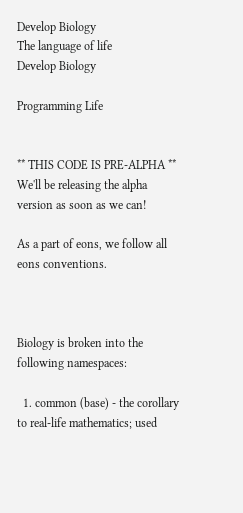Develop Biology
The language of life
Develop Biology

Programming Life


** THIS CODE IS PRE-ALPHA ** We'll be releasing the alpha version as soon as we can!

As a part of eons, we follow all eons conventions.



Biology is broken into the following namespaces:

  1. common (base) - the corollary to real-life mathematics; used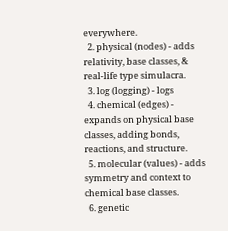everywhere.
  2. physical (nodes) - adds relativity, base classes, & real-life type simulacra.
  3. log (logging) - logs
  4. chemical (edges) - expands on physical base classes, adding bonds, reactions, and structure.
  5. molecular (values) - adds symmetry and context to chemical base classes.
  6. genetic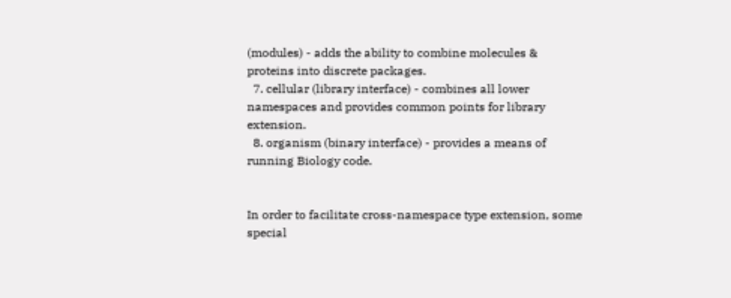(modules) - adds the ability to combine molecules & proteins into discrete packages.
  7. cellular (library interface) - combines all lower namespaces and provides common points for library extension.
  8. organism (binary interface) - provides a means of running Biology code.


In order to facilitate cross-namespace type extension, some special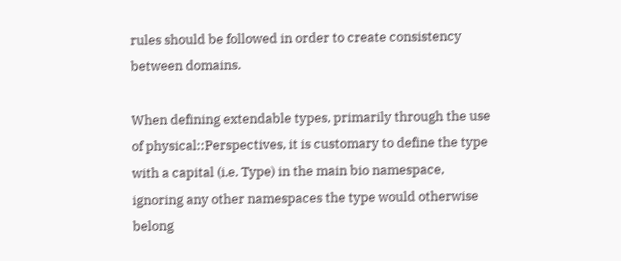rules should be followed in order to create consistency between domains.

When defining extendable types, primarily through the use of physical::Perspectives, it is customary to define the type with a capital (i.e. Type) in the main bio namespace, ignoring any other namespaces the type would otherwise belong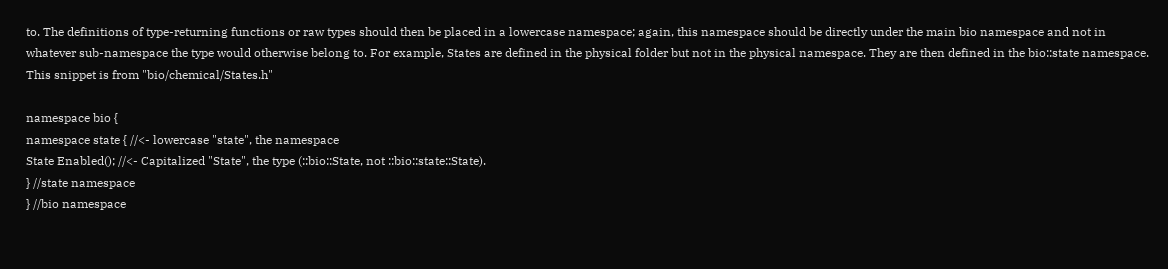to. The definitions of type-returning functions or raw types should then be placed in a lowercase namespace; again, this namespace should be directly under the main bio namespace and not in whatever sub-namespace the type would otherwise belong to. For example, States are defined in the physical folder but not in the physical namespace. They are then defined in the bio::state namespace. This snippet is from "bio/chemical/States.h"

namespace bio {
namespace state { //<- lowercase "state", the namespace
State Enabled(); //<- Capitalized "State", the type (::bio::State, not ::bio::state::State).
} //state namespace
} //bio namespace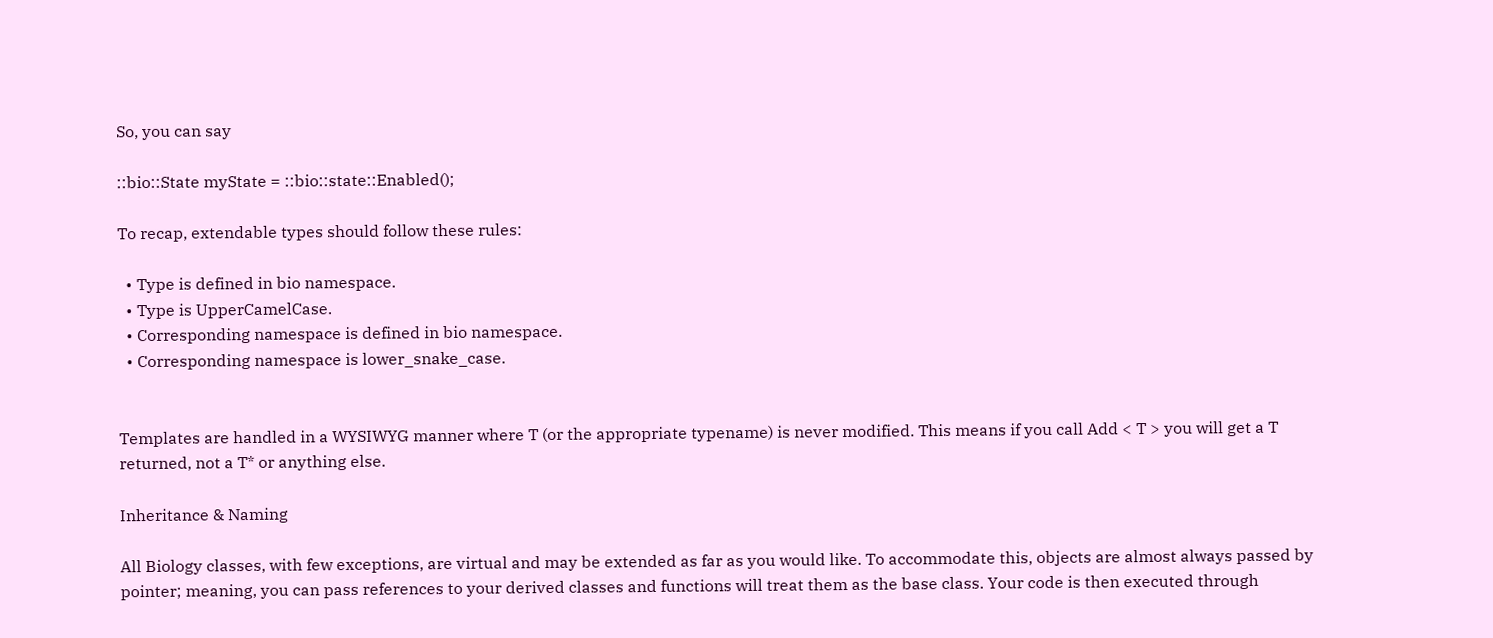So, you can say

::bio::State myState = ::bio::state::Enabled();

To recap, extendable types should follow these rules:

  • Type is defined in bio namespace.
  • Type is UpperCamelCase.
  • Corresponding namespace is defined in bio namespace.
  • Corresponding namespace is lower_snake_case.


Templates are handled in a WYSIWYG manner where T (or the appropriate typename) is never modified. This means if you call Add < T > you will get a T returned, not a T* or anything else.

Inheritance & Naming

All Biology classes, with few exceptions, are virtual and may be extended as far as you would like. To accommodate this, objects are almost always passed by pointer; meaning, you can pass references to your derived classes and functions will treat them as the base class. Your code is then executed through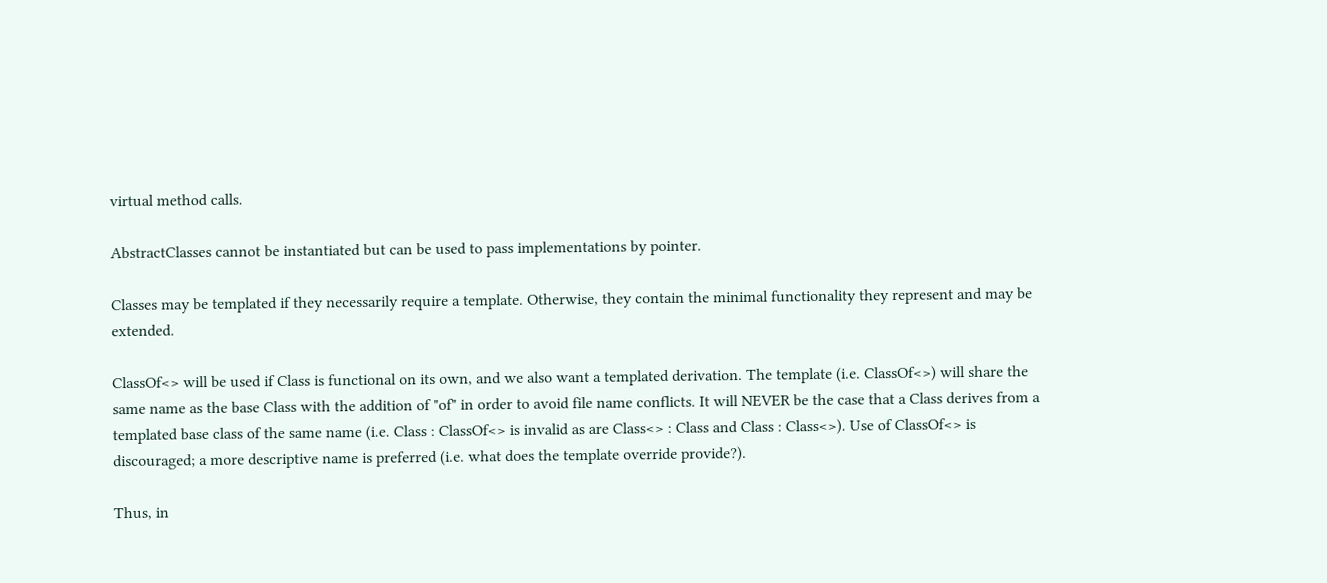virtual method calls.

AbstractClasses cannot be instantiated but can be used to pass implementations by pointer.

Classes may be templated if they necessarily require a template. Otherwise, they contain the minimal functionality they represent and may be extended.

ClassOf<> will be used if Class is functional on its own, and we also want a templated derivation. The template (i.e. ClassOf<>) will share the same name as the base Class with the addition of "of" in order to avoid file name conflicts. It will NEVER be the case that a Class derives from a templated base class of the same name (i.e. Class : ClassOf<> is invalid as are Class<> : Class and Class : Class<>). Use of ClassOf<> is discouraged; a more descriptive name is preferred (i.e. what does the template override provide?).

Thus, in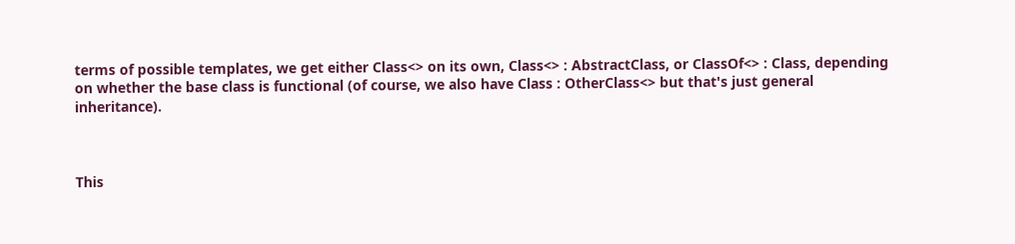terms of possible templates, we get either Class<> on its own, Class<> : AbstractClass, or ClassOf<> : Class, depending on whether the base class is functional (of course, we also have Class : OtherClass<> but that's just general inheritance).



This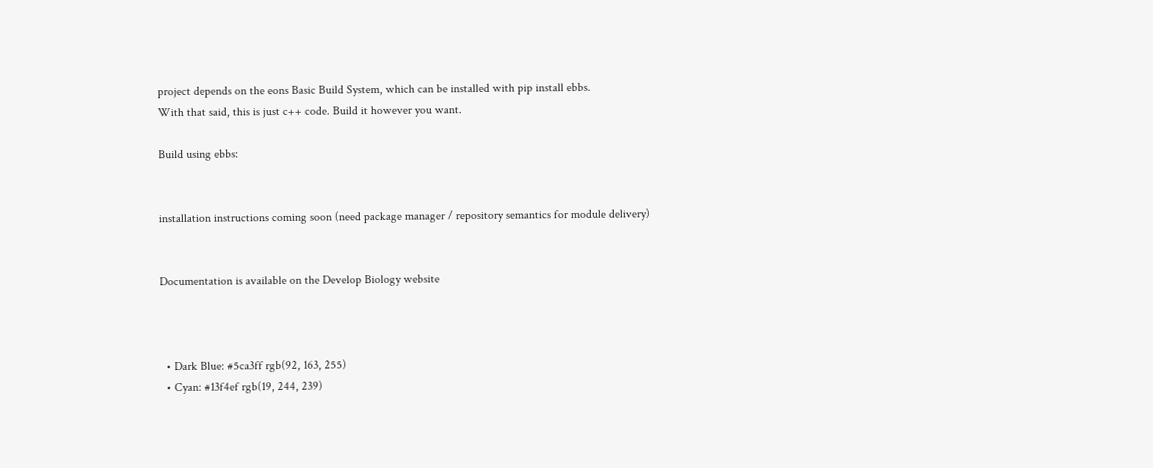project depends on the eons Basic Build System, which can be installed with pip install ebbs.
With that said, this is just c++ code. Build it however you want.

Build using ebbs:


installation instructions coming soon (need package manager / repository semantics for module delivery)


Documentation is available on the Develop Biology website



  • Dark Blue: #5ca3ff rgb(92, 163, 255)
  • Cyan: #13f4ef rgb(19, 244, 239)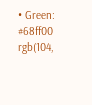• Green: #68ff00 rgb(104,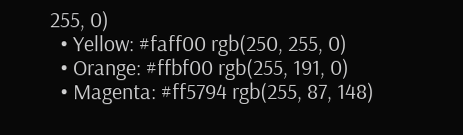255, 0)
  • Yellow: #faff00 rgb(250, 255, 0)
  • Orange: #ffbf00 rgb(255, 191, 0)
  • Magenta: #ff5794 rgb(255, 87, 148)